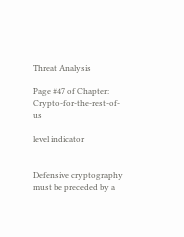Threat Analysis

Page #47 of Chapter: Crypto-for-the-rest-of-us

level indicator


Defensive cryptography must be preceded by a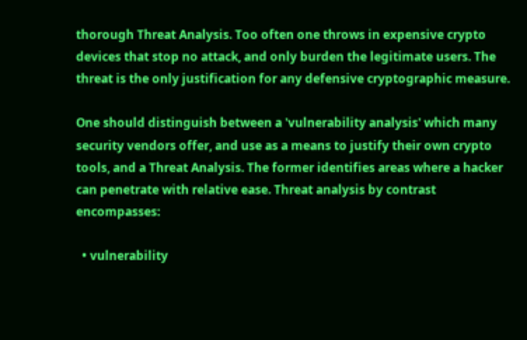thorough Threat Analysis. Too often one throws in expensive crypto devices that stop no attack, and only burden the legitimate users. The threat is the only justification for any defensive cryptographic measure.

One should distinguish between a 'vulnerability analysis' which many security vendors offer, and use as a means to justify their own crypto tools, and a Threat Analysis. The former identifies areas where a hacker can penetrate with relative ease. Threat analysis by contrast encompasses:

  • vulnerability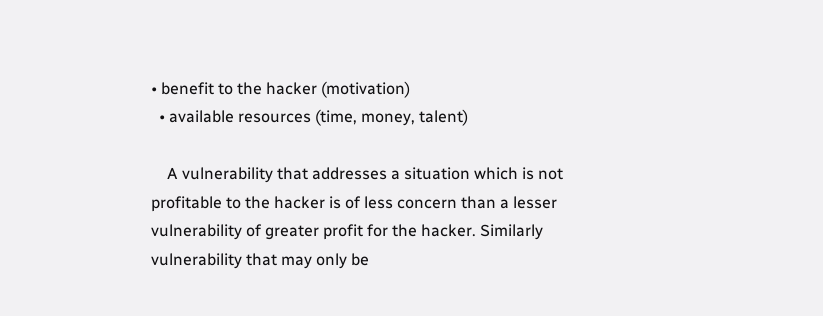• benefit to the hacker (motivation)
  • available resources (time, money, talent)

    A vulnerability that addresses a situation which is not profitable to the hacker is of less concern than a lesser vulnerability of greater profit for the hacker. Similarly vulnerability that may only be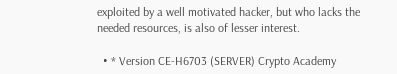exploited by a well motivated hacker, but who lacks the needed resources, is also of lesser interest.

  • * Version CE-H6703 (SERVER) Crypto Academy